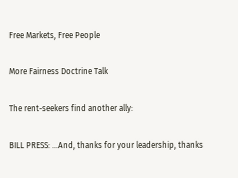Free Markets, Free People

More Fairness Doctrine Talk

The rent-seekers find another ally:

BILL PRESS: …And, thanks for your leadership, thanks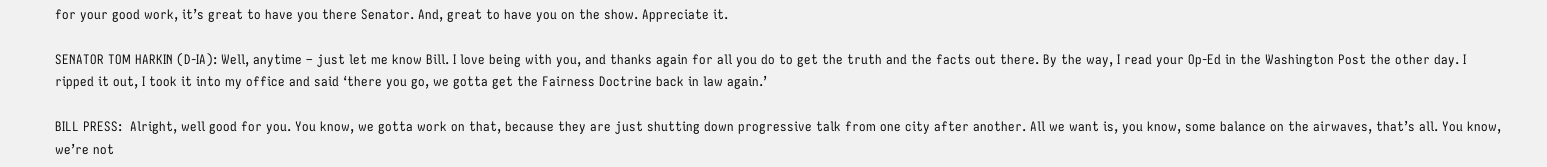for your good work, it’s great to have you there Senator. And, great to have you on the show. Appreciate it.

SENATOR TOM HARKIN (D-IA): Well, anytime – just let me know Bill. I love being with you, and thanks again for all you do to get the truth and the facts out there. By the way, I read your Op-Ed in the Washington Post the other day. I ripped it out, I took it into my office and said ‘there you go, we gotta get the Fairness Doctrine back in law again.’

BILL PRESS:  Alright, well good for you. You know, we gotta work on that, because they are just shutting down progressive talk from one city after another. All we want is, you know, some balance on the airwaves, that’s all. You know, we’re not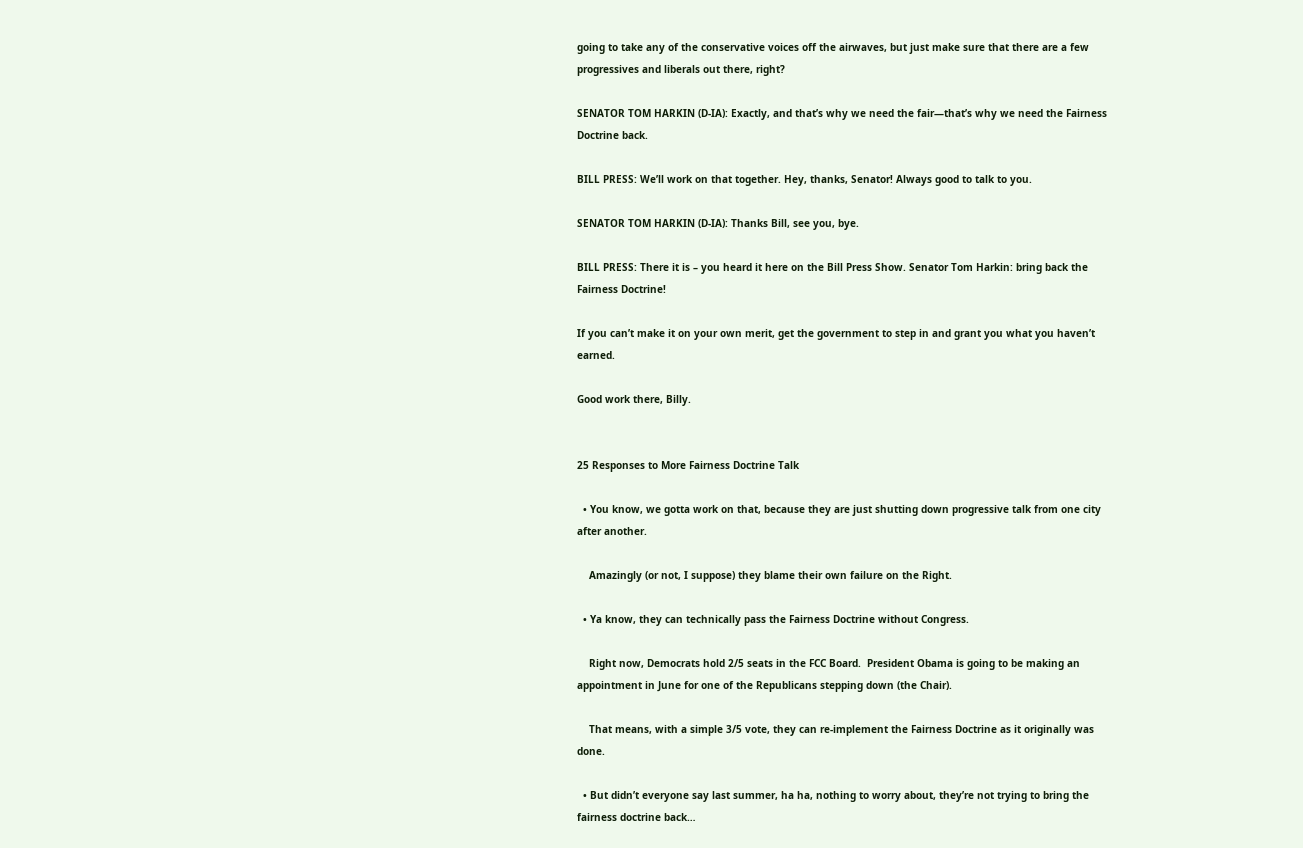going to take any of the conservative voices off the airwaves, but just make sure that there are a few progressives and liberals out there, right?

SENATOR TOM HARKIN (D-IA): Exactly, and that’s why we need the fair—that’s why we need the Fairness Doctrine back.

BILL PRESS: We’ll work on that together. Hey, thanks, Senator! Always good to talk to you.

SENATOR TOM HARKIN (D-IA): Thanks Bill, see you, bye.

BILL PRESS: There it is – you heard it here on the Bill Press Show. Senator Tom Harkin: bring back the Fairness Doctrine!

If you can’t make it on your own merit, get the government to step in and grant you what you haven’t earned.

Good work there, Billy.


25 Responses to More Fairness Doctrine Talk

  • You know, we gotta work on that, because they are just shutting down progressive talk from one city after another.

    Amazingly (or not, I suppose) they blame their own failure on the Right.

  • Ya know, they can technically pass the Fairness Doctrine without Congress.

    Right now, Democrats hold 2/5 seats in the FCC Board.  President Obama is going to be making an appointment in June for one of the Republicans stepping down (the Chair).

    That means, with a simple 3/5 vote, they can re-implement the Fairness Doctrine as it originally was done.

  • But didn’t everyone say last summer, ha ha, nothing to worry about, they’re not trying to bring the fairness doctrine back…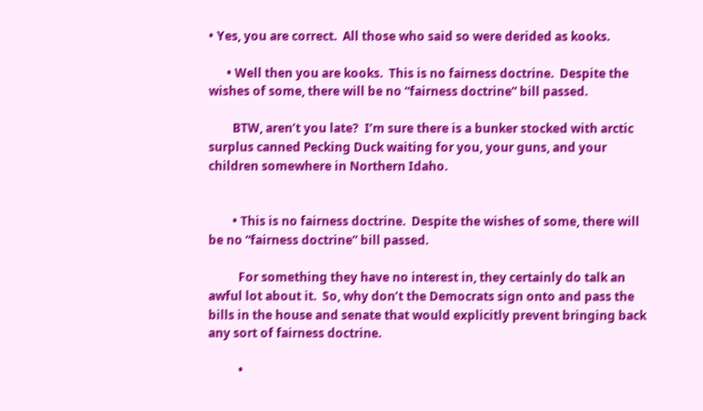• Yes, you are correct.  All those who said so were derided as kooks.

      • Well then you are kooks.  This is no fairness doctrine.  Despite the wishes of some, there will be no “fairness doctrine” bill passed.

        BTW, aren’t you late?  I’m sure there is a bunker stocked with arctic surplus canned Pecking Duck waiting for you, your guns, and your children somewhere in Northern Idaho.


        • This is no fairness doctrine.  Despite the wishes of some, there will be no “fairness doctrine” bill passed.

          For something they have no interest in, they certainly do talk an awful lot about it.  So, why don’t the Democrats sign onto and pass the bills in the house and senate that would explicitly prevent bringing back any sort of fairness doctrine.

          •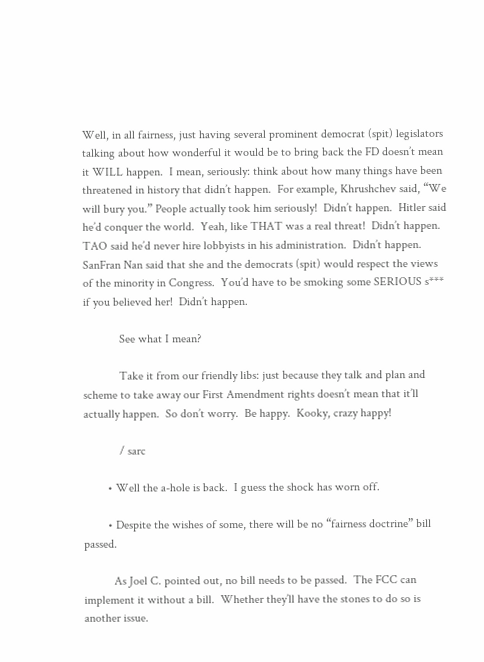Well, in all fairness, just having several prominent democrat (spit) legislators talking about how wonderful it would be to bring back the FD doesn’t mean it WILL happen.  I mean, seriously: think about how many things have been threatened in history that didn’t happen.  For example, Khrushchev said, “We will bury you.” People actually took him seriously!  Didn’t happen.  Hitler said he’d conquer the world.  Yeah, like THAT was a real threat!  Didn’t happen.  TAO said he’d never hire lobbyists in his administration.  Didn’t happen.  SanFran Nan said that she and the democrats (spit) would respect the views of the minority in Congress.  You’d have to be smoking some SERIOUS s*** if you believed her!  Didn’t happen.

            See what I mean?

            Take it from our friendly libs: just because they talk and plan and scheme to take away our First Amendment rights doesn’t mean that it’ll actually happen.  So don’t worry.  Be happy.  Kooky, crazy happy!

            / sarc

        • Well the a-hole is back.  I guess the shock has worn off.

        • Despite the wishes of some, there will be no “fairness doctrine” bill passed.

          As Joel C. pointed out, no bill needs to be passed.  The FCC can implement it without a bill.  Whether they’ll have the stones to do so is another issue.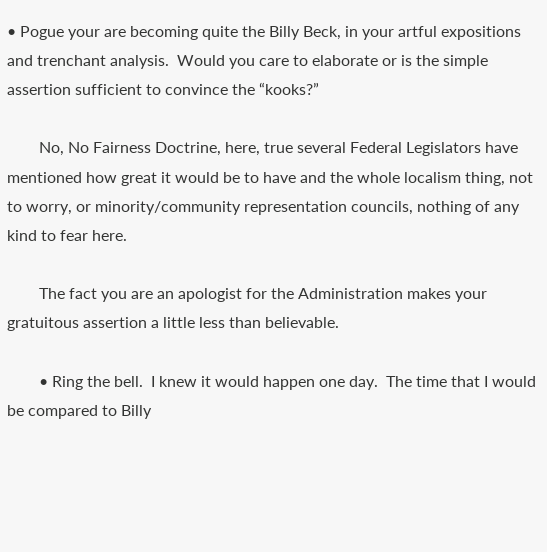• Pogue your are becoming quite the Billy Beck, in your artful expositions and trenchant analysis.  Would you care to elaborate or is the simple assertion sufficient to convince the “kooks?”

        No, No Fairness Doctrine, here, true several Federal Legislators have mentioned how great it would be to have and the whole localism thing, not to worry, or minority/community representation councils, nothing of any kind to fear here.

        The fact you are an apologist for the Administration makes your gratuitous assertion a little less than believable.

        • Ring the bell.  I knew it would happen one day.  The time that I would be compared to Billy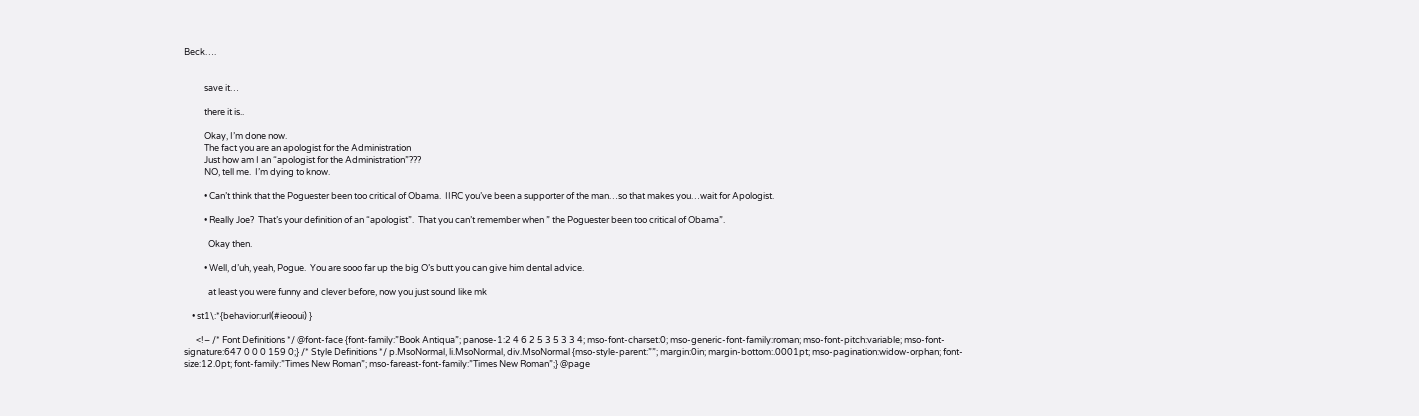Beck….


          save it…

          there it is..

          Okay, I’m done now.
          The fact you are an apologist for the Administration
          Just how am I an “apologist for the Administration”???
          NO, tell me.  I’m dying to know.

          • Can’t think that the Poguester been too critical of Obama.  IIRC you’ve been a supporter of the man…so that makes you…wait for Apologist.

          • Really Joe?  That’s your definition of an “apologist”.  That you can’t remember when ” the Poguester been too critical of Obama”.

            Okay then.

          • Well, d’uh, yeah, Pogue.  You are sooo far up the big O’s butt you can give him dental advice.

            at least you were funny and clever before, now you just sound like mk

    • st1\:*{behavior:url(#ieooui) }

      <!– /* Font Definitions */ @font-face {font-family:”Book Antiqua”; panose-1:2 4 6 2 5 3 5 3 3 4; mso-font-charset:0; mso-generic-font-family:roman; mso-font-pitch:variable; mso-font-signature:647 0 0 0 159 0;} /* Style Definitions */ p.MsoNormal, li.MsoNormal, div.MsoNormal {mso-style-parent:””; margin:0in; margin-bottom:.0001pt; mso-pagination:widow-orphan; font-size:12.0pt; font-family:”Times New Roman”; mso-fareast-font-family:”Times New Roman”;} @page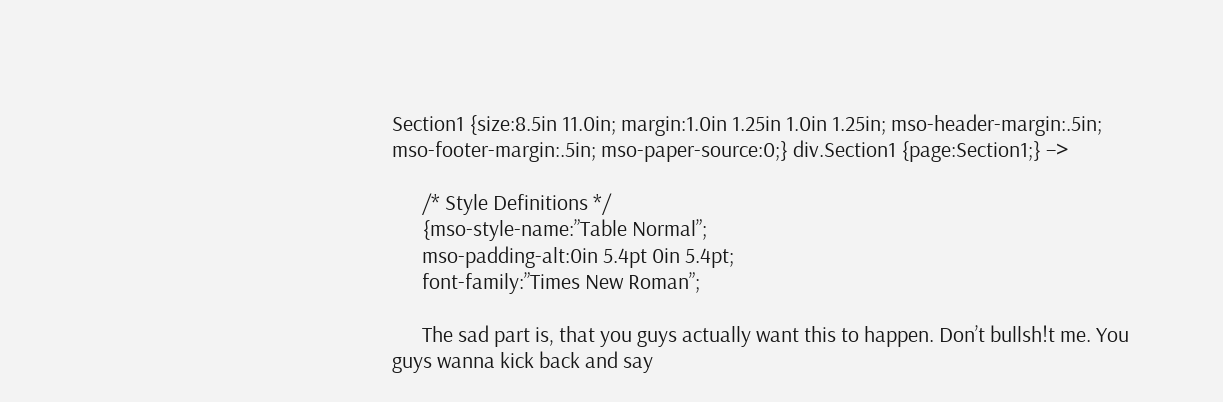Section1 {size:8.5in 11.0in; margin:1.0in 1.25in 1.0in 1.25in; mso-header-margin:.5in; mso-footer-margin:.5in; mso-paper-source:0;} div.Section1 {page:Section1;} –>

      /* Style Definitions */
      {mso-style-name:”Table Normal”;
      mso-padding-alt:0in 5.4pt 0in 5.4pt;
      font-family:”Times New Roman”;

      The sad part is, that you guys actually want this to happen. Don’t bullsh!t me. You guys wanna kick back and say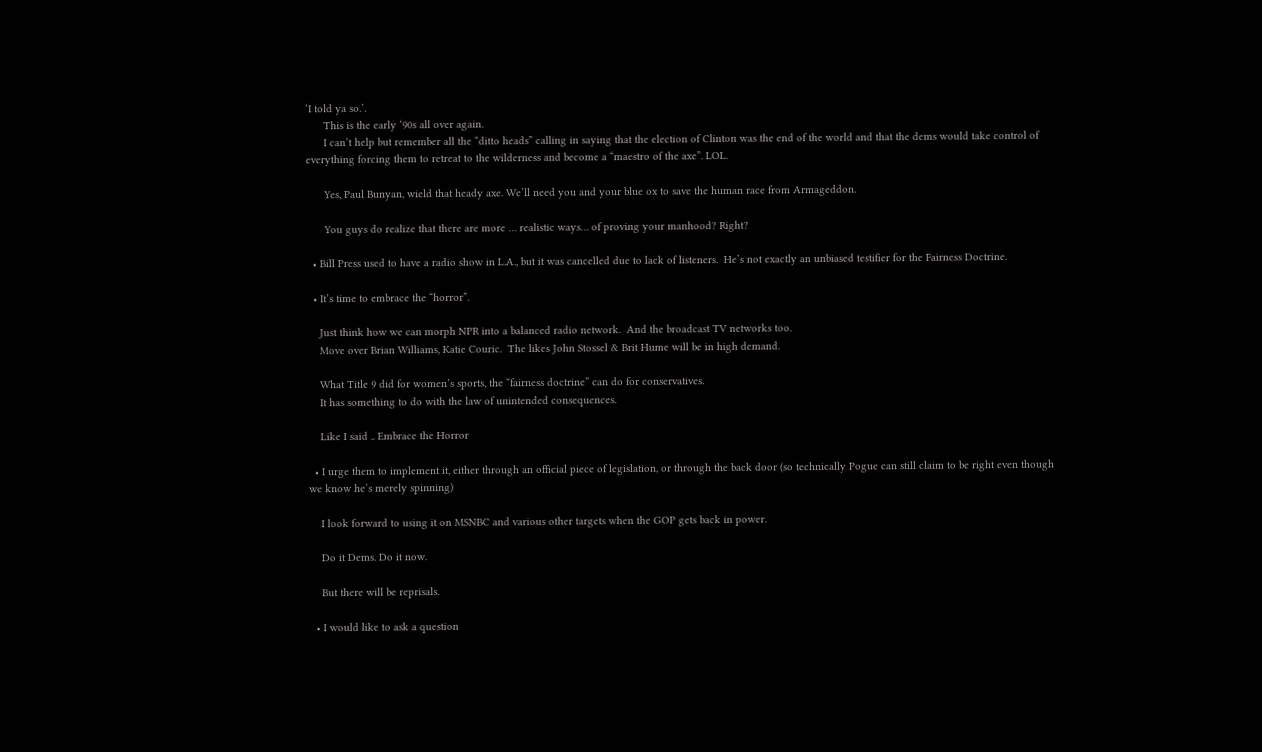‘I told ya so.’.
      This is the early ‘90s all over again.
      I can’t help but remember all the “ditto heads” calling in saying that the election of Clinton was the end of the world and that the dems would take control of everything forcing them to retreat to the wilderness and become a “maestro of the axe”. LOL.

      Yes, Paul Bunyan, wield that heady axe. We’ll need you and your blue ox to save the human race from Armageddon.

      You guys do realize that there are more … realistic ways… of proving your manhood? Right?

  • Bill Press used to have a radio show in L.A., but it was cancelled due to lack of listeners.  He’s not exactly an unbiased testifier for the Fairness Doctrine.

  • It’s time to embrace the “horror”.

    Just think how we can morph NPR into a balanced radio network.  And the broadcast TV networks too.
    Move over Brian Williams, Katie Couric.  The likes John Stossel & Brit Hume will be in high demand.

    What Title 9 did for women’s sports, the “fairness doctrine” can do for conservatives.
    It has something to do with the law of unintended consequences.

    Like I said .. Embrace the Horror

  • I urge them to implement it, either through an official piece of legislation, or through the back door (so technically Pogue can still claim to be right even though we know he’s merely spinning)

    I look forward to using it on MSNBC and various other targets when the GOP gets back in power.

    Do it Dems. Do it now.

    But there will be reprisals.

  • I would like to ask a question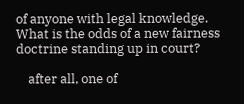of anyone with legal knowledge.   What is the odds of a new fairness doctrine standing up in court?

    after all, one of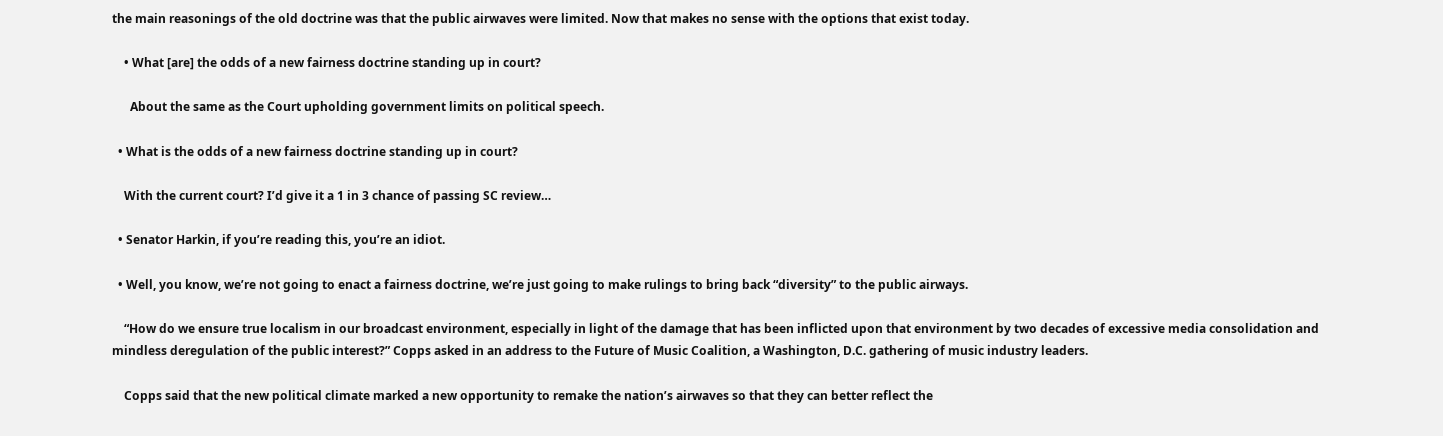the main reasonings of the old doctrine was that the public airwaves were limited. Now that makes no sense with the options that exist today.

    • What [are] the odds of a new fairness doctrine standing up in court?

      About the same as the Court upholding government limits on political speech.

  • What is the odds of a new fairness doctrine standing up in court?

    With the current court? I’d give it a 1 in 3 chance of passing SC review…

  • Senator Harkin, if you’re reading this, you’re an idiot.

  • Well, you know, we’re not going to enact a fairness doctrine, we’re just going to make rulings to bring back “diversity” to the public airways.

    “How do we ensure true localism in our broadcast environment, especially in light of the damage that has been inflicted upon that environment by two decades of excessive media consolidation and mindless deregulation of the public interest?” Copps asked in an address to the Future of Music Coalition, a Washington, D.C. gathering of music industry leaders.

    Copps said that the new political climate marked a new opportunity to remake the nation’s airwaves so that they can better reflect the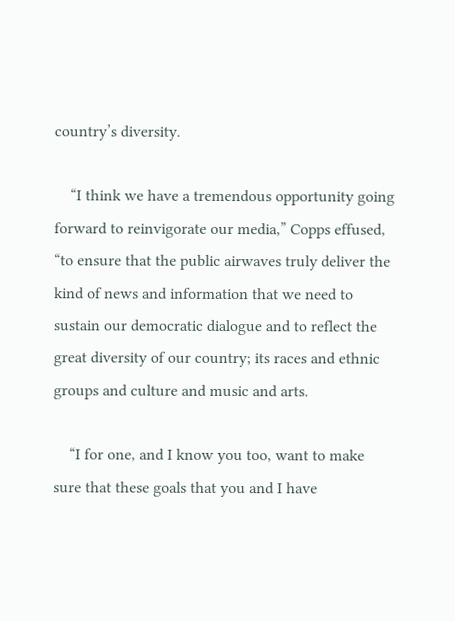country’s diversity.

    “I think we have a tremendous opportunity going forward to reinvigorate our media,” Copps effused, “to ensure that the public airwaves truly deliver the kind of news and information that we need to sustain our democratic dialogue and to reflect the great diversity of our country; its races and ethnic groups and culture and music and arts.

    “I for one, and I know you too, want to make sure that these goals that you and I have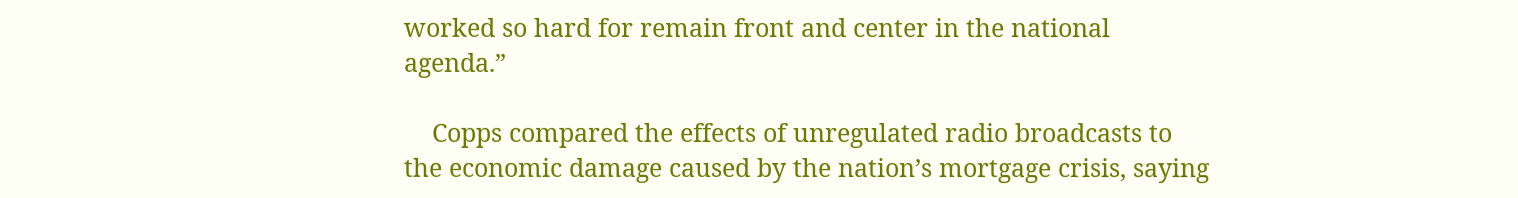worked so hard for remain front and center in the national agenda.”

    Copps compared the effects of unregulated radio broadcasts to the economic damage caused by the nation’s mortgage crisis, saying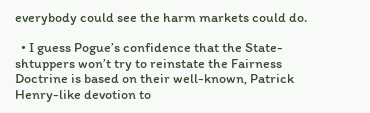everybody could see the harm markets could do.

  • I guess Pogue’s confidence that the State-shtuppers won’t try to reinstate the Fairness Doctrine is based on their well-known, Patrick Henry-like devotion to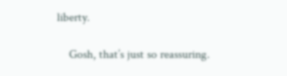liberty.

    Gosh, that’s just so reassuring.